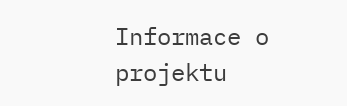Informace o projektu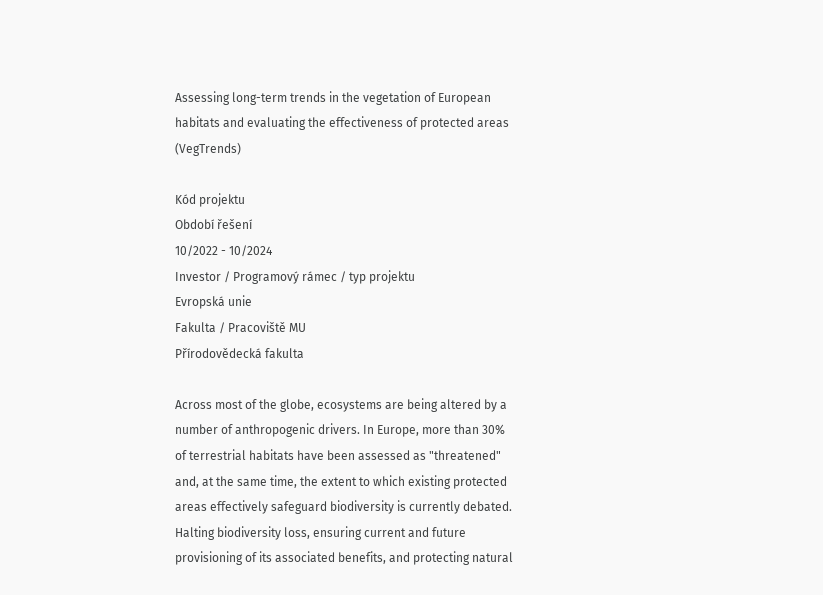Assessing long-term trends in the vegetation of European habitats and evaluating the effectiveness of protected areas (VegTrends)

Kód projektu
Období řešení
10/2022 - 10/2024
Investor / Programový rámec / typ projektu
Evropská unie
Fakulta / Pracoviště MU
Přírodovědecká fakulta

Across most of the globe, ecosystems are being altered by a number of anthropogenic drivers. In Europe, more than 30% of terrestrial habitats have been assessed as "threatened" and, at the same time, the extent to which existing protected areas effectively safeguard biodiversity is currently debated. Halting biodiversity loss, ensuring current and future provisioning of its associated benefits, and protecting natural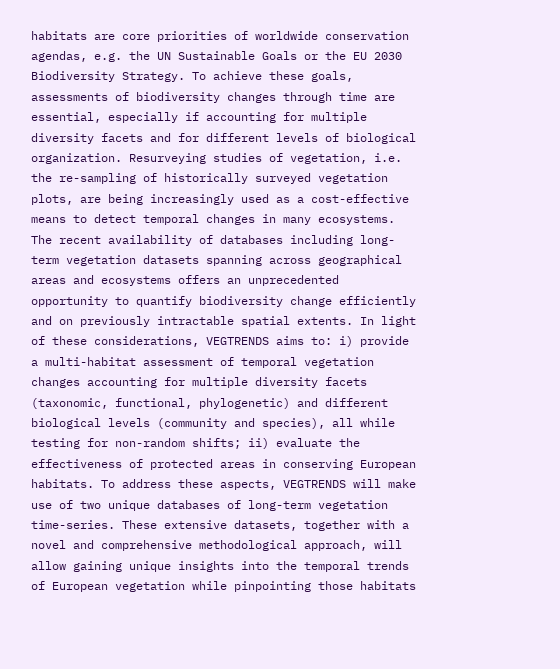habitats are core priorities of worldwide conservation agendas, e.g. the UN Sustainable Goals or the EU 2030 Biodiversity Strategy. To achieve these goals, assessments of biodiversity changes through time are essential, especially if accounting for multiple diversity facets and for different levels of biological organization. Resurveying studies of vegetation, i.e. the re-sampling of historically surveyed vegetation plots, are being increasingly used as a cost-effective means to detect temporal changes in many ecosystems. The recent availability of databases including long-term vegetation datasets spanning across geographical areas and ecosystems offers an unprecedented opportunity to quantify biodiversity change efficiently and on previously intractable spatial extents. In light of these considerations, VEGTRENDS aims to: i) provide a multi-habitat assessment of temporal vegetation changes accounting for multiple diversity facets (taxonomic, functional, phylogenetic) and different biological levels (community and species), all while testing for non-random shifts; ii) evaluate the effectiveness of protected areas in conserving European habitats. To address these aspects, VEGTRENDS will make use of two unique databases of long-term vegetation time-series. These extensive datasets, together with a novel and comprehensive methodological approach, will allow gaining unique insights into the temporal trends of European vegetation while pinpointing those habitats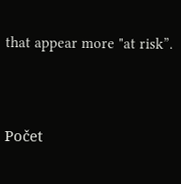that appear more "at risk”.


Počet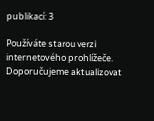publikací: 3

Používáte starou verzi internetového prohlížeče. Doporučujeme aktualizovat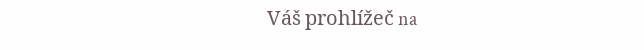Váš prohlížeč na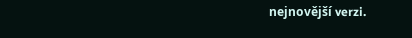nejnovější verzi.